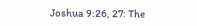Joshua 9:26, 27: The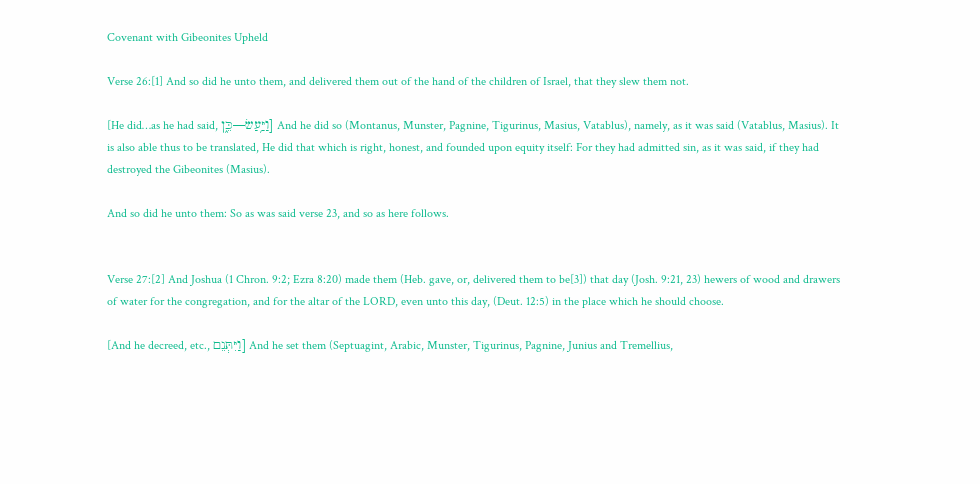Covenant with Gibeonites Upheld

Verse 26:[1] And so did he unto them, and delivered them out of the hand of the children of Israel, that they slew them not.

[He did…as he had said, וַיַּ֥עַשׂ—כֵּ֑ן] And he did so (Montanus, Munster, Pagnine, Tigurinus, Masius, Vatablus), namely, as it was said (Vatablus, Masius). It is also able thus to be translated, He did that which is right, honest, and founded upon equity itself: For they had admitted sin, as it was said, if they had destroyed the Gibeonites (Masius).

And so did he unto them: So as was said verse 23, and so as here follows.


Verse 27:[2] And Joshua (1 Chron. 9:2; Ezra 8:20) made them (Heb. gave, or, delivered them to be[3]) that day (Josh. 9:21, 23) hewers of wood and drawers of water for the congregation, and for the altar of the LORD, even unto this day, (Deut. 12:5) in the place which he should choose.

[And he decreed, etc., וַיִּתְּנֵם] And he set them (Septuagint, Arabic, Munster, Tigurinus, Pagnine, Junius and Tremellius,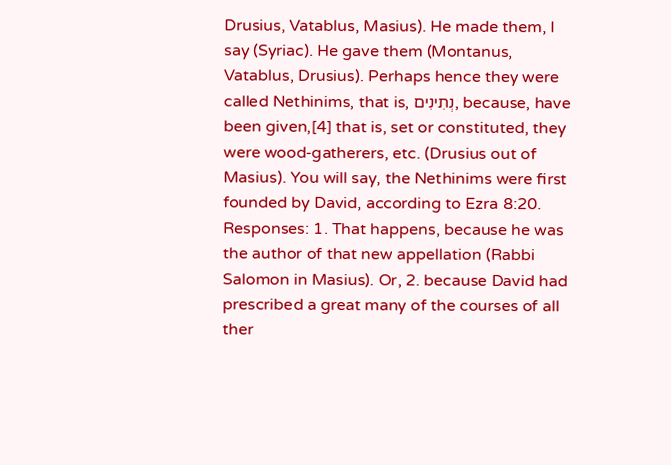Drusius, Vatablus, Masius). He made them, I say (Syriac). He gave them (Montanus, Vatablus, Drusius). Perhaps hence they were called Nethinims, that is, נְתִינִים, because, have been given,[4] that is, set or constituted, they were wood-gatherers, etc. (Drusius out of Masius). You will say, the Nethinims were first founded by David, according to Ezra 8:20. Responses: 1. That happens, because he was the author of that new appellation (Rabbi Salomon in Masius). Or, 2. because David had prescribed a great many of the courses of all ther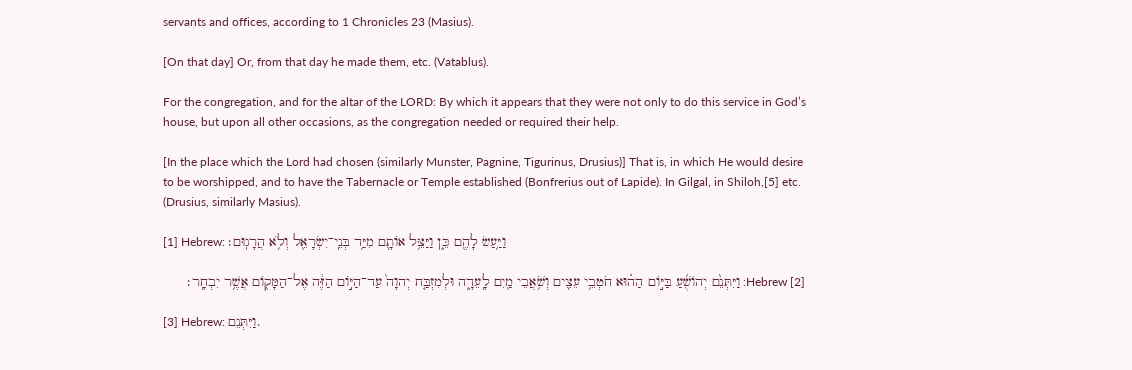servants and offices, according to 1 Chronicles 23 (Masius).

[On that day] Or, from that day he made them, etc. (Vatablus).

For the congregation, and for the altar of the LORD: By which it appears that they were not only to do this service in God’s house, but upon all other occasions, as the congregation needed or required their help.

[In the place which the Lord had chosen (similarly Munster, Pagnine, Tigurinus, Drusius)] That is, in which He would desire to be worshipped, and to have the Tabernacle or Temple established (Bonfrerius out of Lapide). In Gilgal, in Shiloh,[5] etc. (Drusius, similarly Masius).

[1] Hebrew: וַיַּ֥עַשׂ לָהֶ֖ם כֵּ֑ן וַיַּצֵּ֥ל אוֹתָ֛ם מִיַּ֥ד בְּנֵֽי־יִשְׂרָאֵ֖ל וְלֹ֥א הֲרָגֽוּם׃

[2] Hebrew: וַיִּתְּנֵ֙ם יְהוֹשֻׁ֜עַ בַּיּ֣וֹם הַה֗וּא חֹטְבֵ֥י עֵצִ֛ים וְשֹׁ֥אֲבֵי מַ֖יִם לָֽעֵדָ֑ה וּלְמִזְבַּ֤ח יְהוָה֙ עַד־הַיּ֣וֹם הַזֶּ֔ה אֶל־הַמָּק֖וֹם אֲשֶׁ֥ר יִבְחָֽר׃

[3] Hebrew: וַיִּתְּנֵם.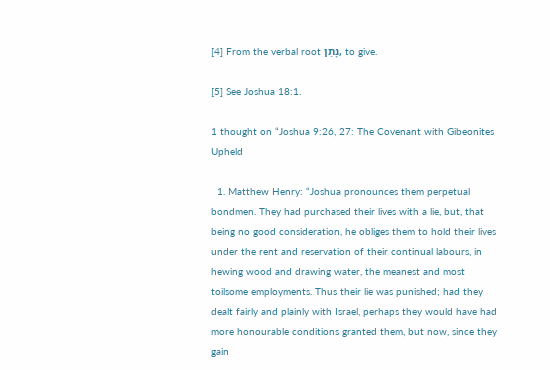[4] From the verbal root נָתַן, to give.

[5] See Joshua 18:1.

1 thought on “Joshua 9:26, 27: The Covenant with Gibeonites Upheld

  1. Matthew Henry: “Joshua pronounces them perpetual bondmen. They had purchased their lives with a lie, but, that being no good consideration, he obliges them to hold their lives under the rent and reservation of their continual labours, in hewing wood and drawing water, the meanest and most toilsome employments. Thus their lie was punished; had they dealt fairly and plainly with Israel, perhaps they would have had more honourable conditions granted them, but now, since they gain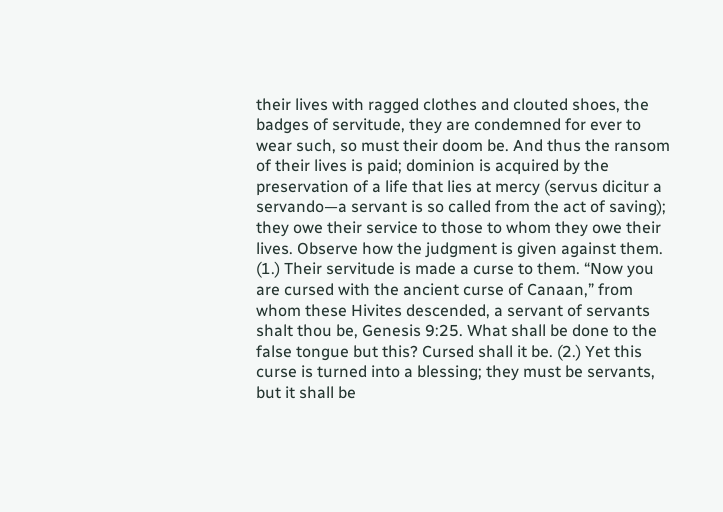their lives with ragged clothes and clouted shoes, the badges of servitude, they are condemned for ever to wear such, so must their doom be. And thus the ransom of their lives is paid; dominion is acquired by the preservation of a life that lies at mercy (servus dicitur a servando—a servant is so called from the act of saving); they owe their service to those to whom they owe their lives. Observe how the judgment is given against them. (1.) Their servitude is made a curse to them. “Now you are cursed with the ancient curse of Canaan,” from whom these Hivites descended, a servant of servants shalt thou be, Genesis 9:25. What shall be done to the false tongue but this? Cursed shall it be. (2.) Yet this curse is turned into a blessing; they must be servants, but it shall be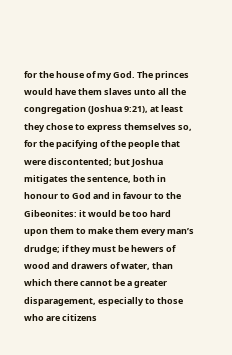for the house of my God. The princes would have them slaves unto all the congregation (Joshua 9:21), at least they chose to express themselves so, for the pacifying of the people that were discontented; but Joshua mitigates the sentence, both in honour to God and in favour to the Gibeonites: it would be too hard upon them to make them every man’s drudge; if they must be hewers of wood and drawers of water, than which there cannot be a greater disparagement, especially to those who are citizens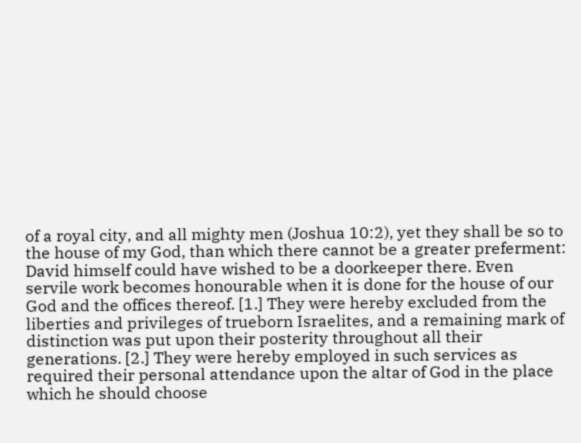of a royal city, and all mighty men (Joshua 10:2), yet they shall be so to the house of my God, than which there cannot be a greater preferment: David himself could have wished to be a doorkeeper there. Even servile work becomes honourable when it is done for the house of our God and the offices thereof. [1.] They were hereby excluded from the liberties and privileges of trueborn Israelites, and a remaining mark of distinction was put upon their posterity throughout all their generations. [2.] They were hereby employed in such services as required their personal attendance upon the altar of God in the place which he should choose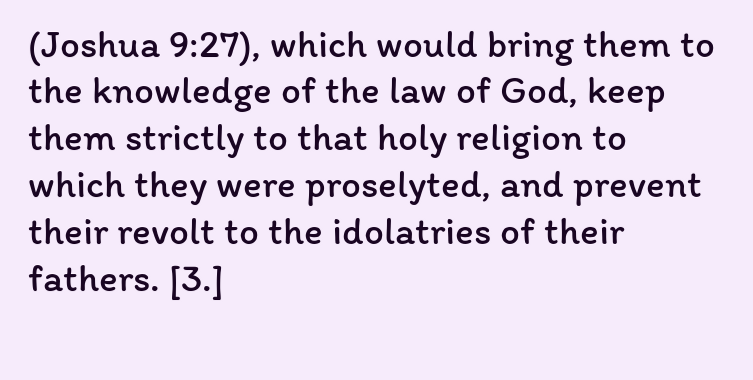(Joshua 9:27), which would bring them to the knowledge of the law of God, keep them strictly to that holy religion to which they were proselyted, and prevent their revolt to the idolatries of their fathers. [3.]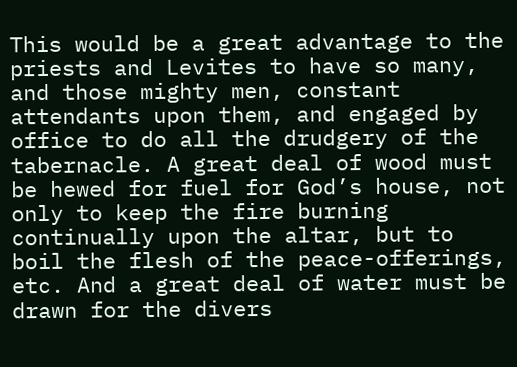This would be a great advantage to the priests and Levites to have so many, and those mighty men, constant attendants upon them, and engaged by office to do all the drudgery of the tabernacle. A great deal of wood must be hewed for fuel for God’s house, not only to keep the fire burning continually upon the altar, but to boil the flesh of the peace-offerings, etc. And a great deal of water must be drawn for the divers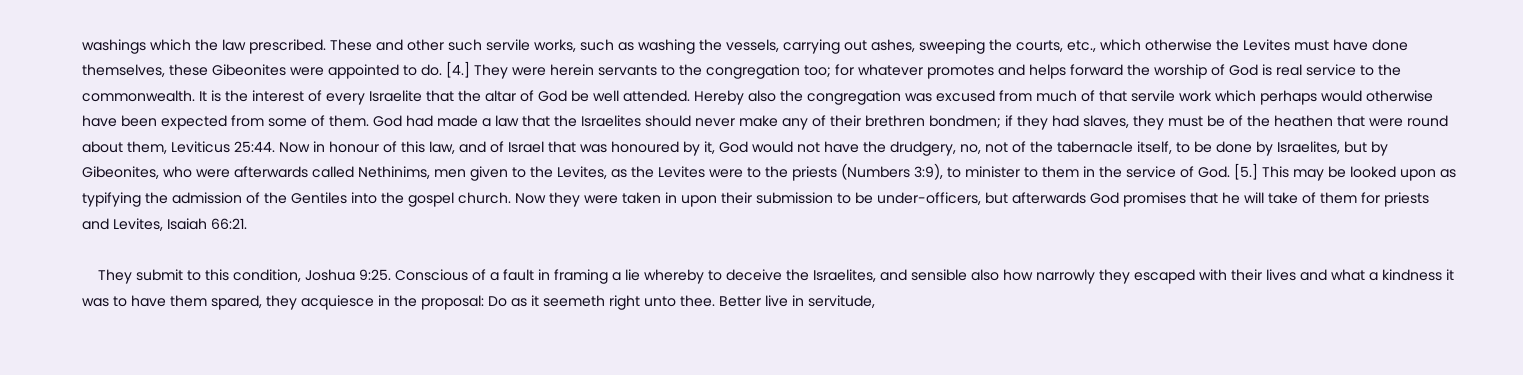washings which the law prescribed. These and other such servile works, such as washing the vessels, carrying out ashes, sweeping the courts, etc., which otherwise the Levites must have done themselves, these Gibeonites were appointed to do. [4.] They were herein servants to the congregation too; for whatever promotes and helps forward the worship of God is real service to the commonwealth. It is the interest of every Israelite that the altar of God be well attended. Hereby also the congregation was excused from much of that servile work which perhaps would otherwise have been expected from some of them. God had made a law that the Israelites should never make any of their brethren bondmen; if they had slaves, they must be of the heathen that were round about them, Leviticus 25:44. Now in honour of this law, and of Israel that was honoured by it, God would not have the drudgery, no, not of the tabernacle itself, to be done by Israelites, but by Gibeonites, who were afterwards called Nethinims, men given to the Levites, as the Levites were to the priests (Numbers 3:9), to minister to them in the service of God. [5.] This may be looked upon as typifying the admission of the Gentiles into the gospel church. Now they were taken in upon their submission to be under-officers, but afterwards God promises that he will take of them for priests and Levites, Isaiah 66:21.

    They submit to this condition, Joshua 9:25. Conscious of a fault in framing a lie whereby to deceive the Israelites, and sensible also how narrowly they escaped with their lives and what a kindness it was to have them spared, they acquiesce in the proposal: Do as it seemeth right unto thee. Better live in servitude,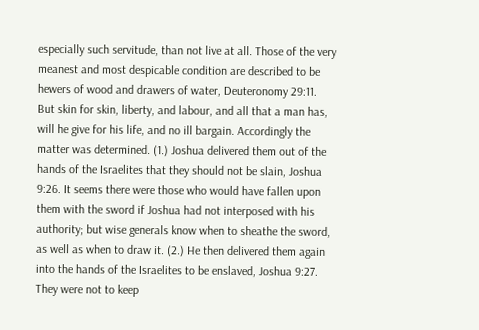especially such servitude, than not live at all. Those of the very meanest and most despicable condition are described to be hewers of wood and drawers of water, Deuteronomy 29:11. But skin for skin, liberty, and labour, and all that a man has, will he give for his life, and no ill bargain. Accordingly the matter was determined. (1.) Joshua delivered them out of the hands of the Israelites that they should not be slain, Joshua 9:26. It seems there were those who would have fallen upon them with the sword if Joshua had not interposed with his authority; but wise generals know when to sheathe the sword, as well as when to draw it. (2.) He then delivered them again into the hands of the Israelites to be enslaved, Joshua 9:27. They were not to keep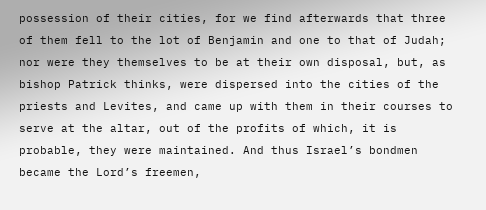possession of their cities, for we find afterwards that three of them fell to the lot of Benjamin and one to that of Judah; nor were they themselves to be at their own disposal, but, as bishop Patrick thinks, were dispersed into the cities of the priests and Levites, and came up with them in their courses to serve at the altar, out of the profits of which, it is probable, they were maintained. And thus Israel’s bondmen became the Lord’s freemen,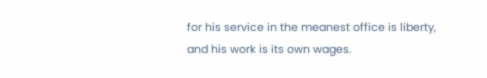for his service in the meanest office is liberty, and his work is its own wages.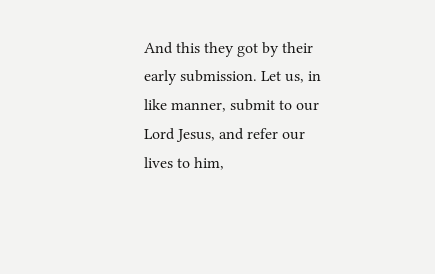And this they got by their early submission. Let us, in like manner, submit to our Lord Jesus, and refer our lives to him,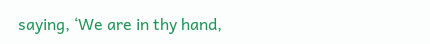saying, ‘We are in thy hand,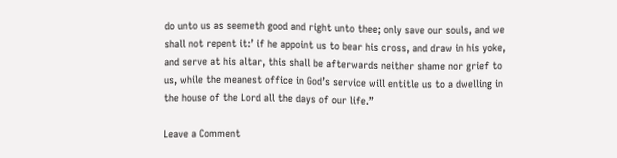do unto us as seemeth good and right unto thee; only save our souls, and we shall not repent it:’ if he appoint us to bear his cross, and draw in his yoke, and serve at his altar, this shall be afterwards neither shame nor grief to us, while the meanest office in God’s service will entitle us to a dwelling in the house of the Lord all the days of our life.”

Leave a Comment